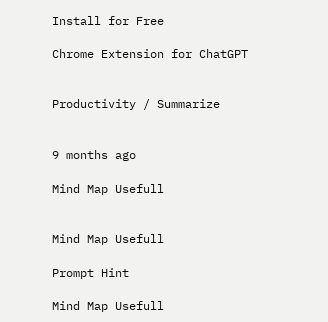Install for Free

Chrome Extension for ChatGPT


Productivity / Summarize


9 months ago

Mind Map Usefull


Mind Map Usefull

Prompt Hint

Mind Map Usefull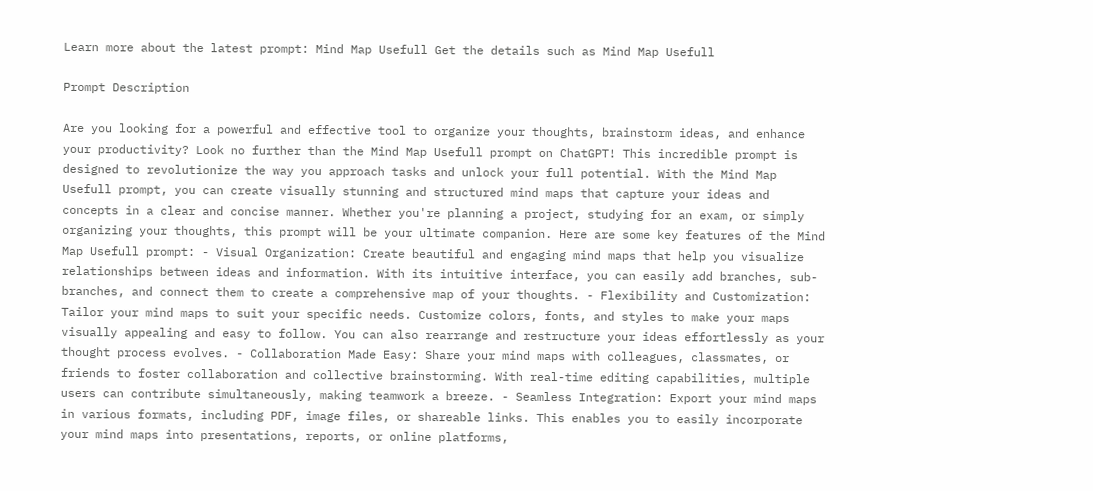Learn more about the latest prompt: Mind Map Usefull Get the details such as Mind Map Usefull

Prompt Description

Are you looking for a powerful and effective tool to organize your thoughts, brainstorm ideas, and enhance your productivity? Look no further than the Mind Map Usefull prompt on ChatGPT! This incredible prompt is designed to revolutionize the way you approach tasks and unlock your full potential. With the Mind Map Usefull prompt, you can create visually stunning and structured mind maps that capture your ideas and concepts in a clear and concise manner. Whether you're planning a project, studying for an exam, or simply organizing your thoughts, this prompt will be your ultimate companion. Here are some key features of the Mind Map Usefull prompt: - Visual Organization: Create beautiful and engaging mind maps that help you visualize relationships between ideas and information. With its intuitive interface, you can easily add branches, sub-branches, and connect them to create a comprehensive map of your thoughts. - Flexibility and Customization: Tailor your mind maps to suit your specific needs. Customize colors, fonts, and styles to make your maps visually appealing and easy to follow. You can also rearrange and restructure your ideas effortlessly as your thought process evolves. - Collaboration Made Easy: Share your mind maps with colleagues, classmates, or friends to foster collaboration and collective brainstorming. With real-time editing capabilities, multiple users can contribute simultaneously, making teamwork a breeze. - Seamless Integration: Export your mind maps in various formats, including PDF, image files, or shareable links. This enables you to easily incorporate your mind maps into presentations, reports, or online platforms,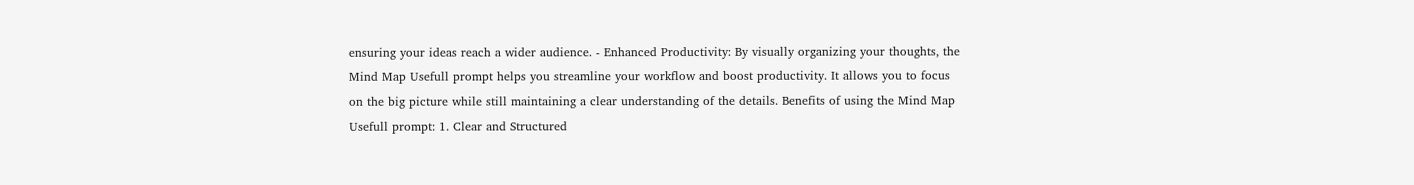ensuring your ideas reach a wider audience. - Enhanced Productivity: By visually organizing your thoughts, the Mind Map Usefull prompt helps you streamline your workflow and boost productivity. It allows you to focus on the big picture while still maintaining a clear understanding of the details. Benefits of using the Mind Map Usefull prompt: 1. Clear and Structured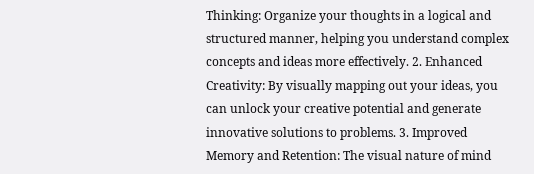Thinking: Organize your thoughts in a logical and structured manner, helping you understand complex concepts and ideas more effectively. 2. Enhanced Creativity: By visually mapping out your ideas, you can unlock your creative potential and generate innovative solutions to problems. 3. Improved Memory and Retention: The visual nature of mind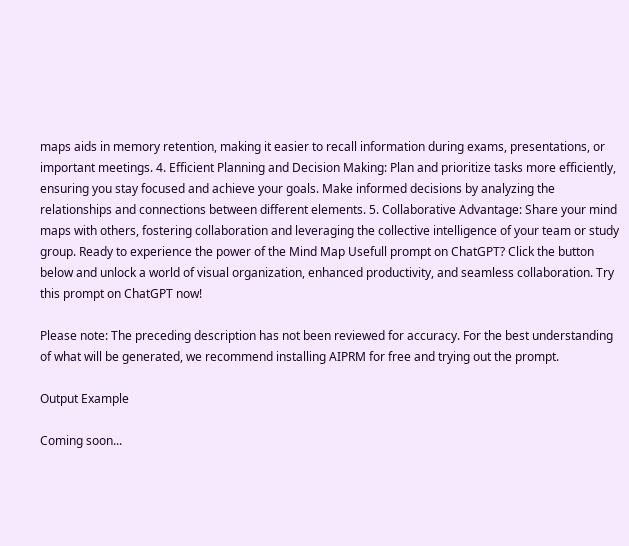maps aids in memory retention, making it easier to recall information during exams, presentations, or important meetings. 4. Efficient Planning and Decision Making: Plan and prioritize tasks more efficiently, ensuring you stay focused and achieve your goals. Make informed decisions by analyzing the relationships and connections between different elements. 5. Collaborative Advantage: Share your mind maps with others, fostering collaboration and leveraging the collective intelligence of your team or study group. Ready to experience the power of the Mind Map Usefull prompt on ChatGPT? Click the button below and unlock a world of visual organization, enhanced productivity, and seamless collaboration. Try this prompt on ChatGPT now!

Please note: The preceding description has not been reviewed for accuracy. For the best understanding of what will be generated, we recommend installing AIPRM for free and trying out the prompt.

Output Example

Coming soon...